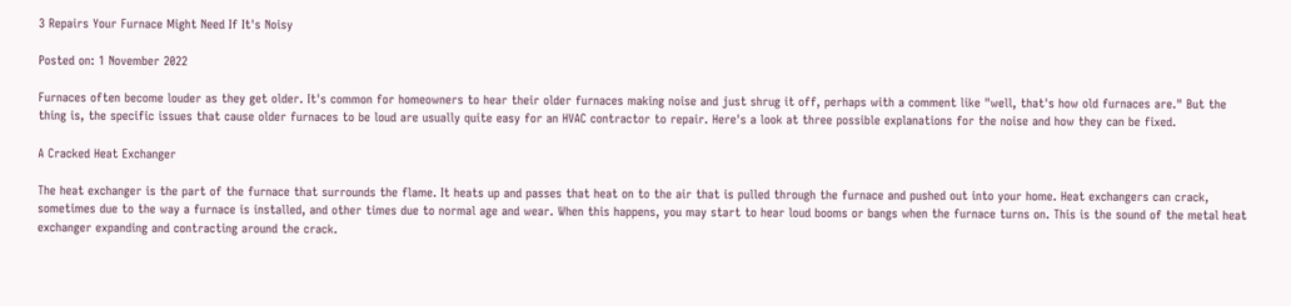3 Repairs Your Furnace Might Need If It's Noisy

Posted on: 1 November 2022

Furnaces often become louder as they get older. It's common for homeowners to hear their older furnaces making noise and just shrug it off, perhaps with a comment like "well, that's how old furnaces are." But the thing is, the specific issues that cause older furnaces to be loud are usually quite easy for an HVAC contractor to repair. Here's a look at three possible explanations for the noise and how they can be fixed.

A Cracked Heat Exchanger

The heat exchanger is the part of the furnace that surrounds the flame. It heats up and passes that heat on to the air that is pulled through the furnace and pushed out into your home. Heat exchangers can crack, sometimes due to the way a furnace is installed, and other times due to normal age and wear. When this happens, you may start to hear loud booms or bangs when the furnace turns on. This is the sound of the metal heat exchanger expanding and contracting around the crack.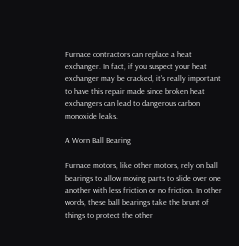Furnace contractors can replace a heat exchanger. In fact, if you suspect your heat exchanger may be cracked, it's really important to have this repair made since broken heat exchangers can lead to dangerous carbon monoxide leaks.

A Worn Ball Bearing

Furnace motors, like other motors, rely on ball bearings to allow moving parts to slide over one another with less friction or no friction. In other words, these ball bearings take the brunt of things to protect the other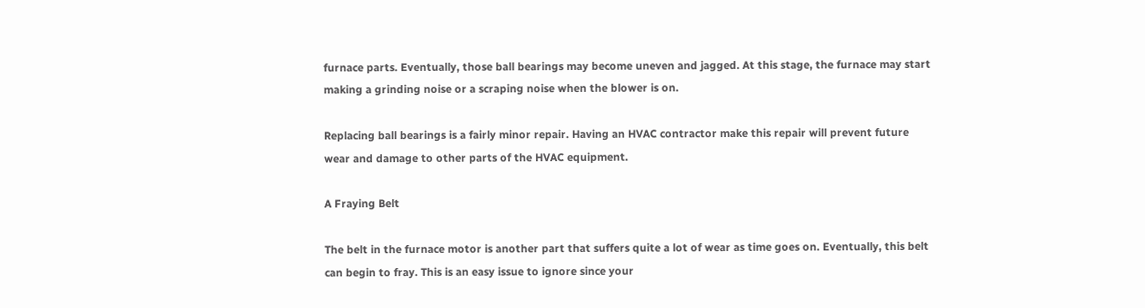furnace parts. Eventually, those ball bearings may become uneven and jagged. At this stage, the furnace may start making a grinding noise or a scraping noise when the blower is on.

Replacing ball bearings is a fairly minor repair. Having an HVAC contractor make this repair will prevent future wear and damage to other parts of the HVAC equipment.

A Fraying Belt

The belt in the furnace motor is another part that suffers quite a lot of wear as time goes on. Eventually, this belt can begin to fray. This is an easy issue to ignore since your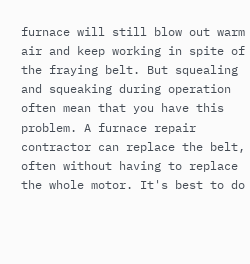furnace will still blow out warm air and keep working in spite of the fraying belt. But squealing and squeaking during operation often mean that you have this problem. A furnace repair contractor can replace the belt, often without having to replace the whole motor. It's best to do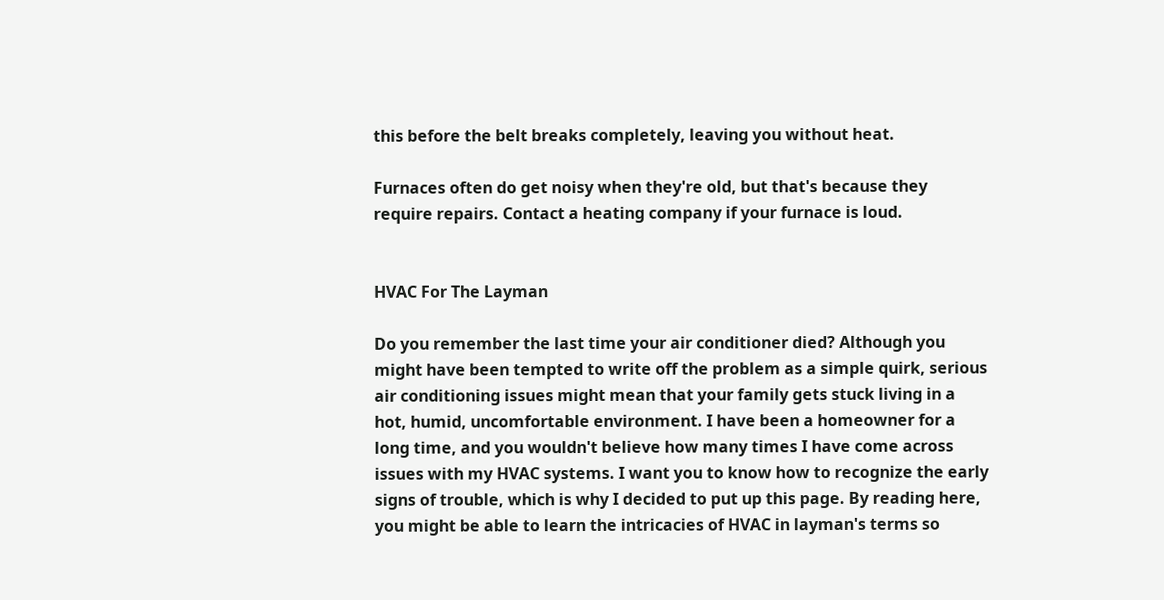this before the belt breaks completely, leaving you without heat.

Furnaces often do get noisy when they're old, but that's because they require repairs. Contact a heating company if your furnace is loud.


HVAC For The Layman

Do you remember the last time your air conditioner died? Although you might have been tempted to write off the problem as a simple quirk, serious air conditioning issues might mean that your family gets stuck living in a hot, humid, uncomfortable environment. I have been a homeowner for a long time, and you wouldn't believe how many times I have come across issues with my HVAC systems. I want you to know how to recognize the early signs of trouble, which is why I decided to put up this page. By reading here, you might be able to learn the intricacies of HVAC in layman's terms so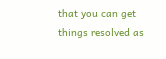that you can get things resolved as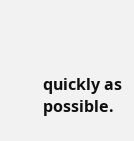quickly as possible.